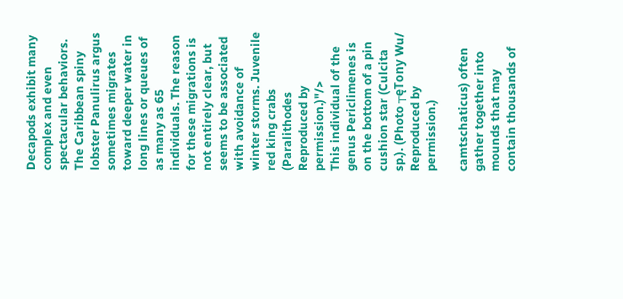Decapods exhibit many complex and even spectacular behaviors. The Caribbean spiny lobster Panulirus argus sometimes migrates toward deeper water in long lines or queues of as many as 65 individuals. The reason for these migrations is not entirely clear, but seems to be associated with avoidance of winter storms. Juvenile red king crabs (Paralithodes Reproduced by permission.)"/>
This individual of the genus Periclimenes is on the bottom of a pin cushion star (Culcita sp.). (Photo ┬ęTony Wu/ Reproduced by permission.)

camtschaticus) often gather together into mounds that may contain thousands of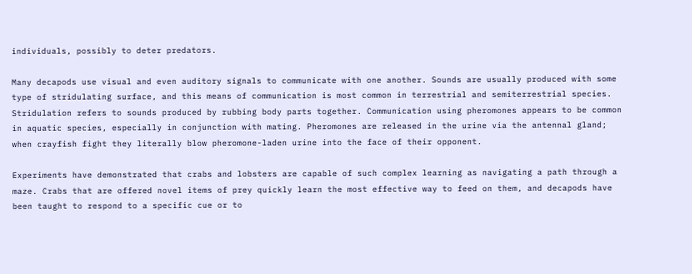individuals, possibly to deter predators.

Many decapods use visual and even auditory signals to communicate with one another. Sounds are usually produced with some type of stridulating surface, and this means of communication is most common in terrestrial and semiterrestrial species. Stridulation refers to sounds produced by rubbing body parts together. Communication using pheromones appears to be common in aquatic species, especially in conjunction with mating. Pheromones are released in the urine via the antennal gland; when crayfish fight they literally blow pheromone-laden urine into the face of their opponent.

Experiments have demonstrated that crabs and lobsters are capable of such complex learning as navigating a path through a maze. Crabs that are offered novel items of prey quickly learn the most effective way to feed on them, and decapods have been taught to respond to a specific cue or to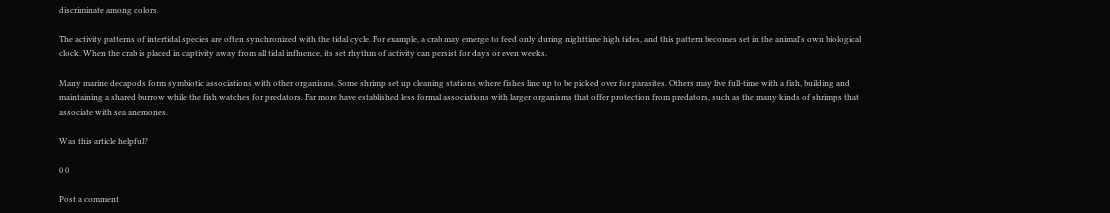discriminate among colors.

The activity patterns of intertidal species are often synchronized with the tidal cycle. For example, a crab may emerge to feed only during nighttime high tides, and this pattern becomes set in the animal's own biological clock. When the crab is placed in captivity away from all tidal influence, its set rhythm of activity can persist for days or even weeks.

Many marine decapods form symbiotic associations with other organisms. Some shrimp set up cleaning stations where fishes line up to be picked over for parasites. Others may live full-time with a fish, building and maintaining a shared burrow while the fish watches for predators. Far more have established less formal associations with larger organisms that offer protection from predators, such as the many kinds of shrimps that associate with sea anemones.

Was this article helpful?

0 0

Post a comment